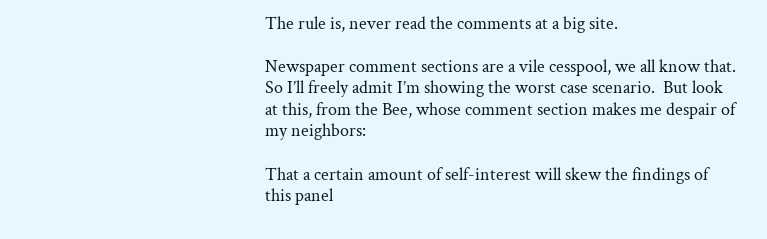The rule is, never read the comments at a big site.

Newspaper comment sections are a vile cesspool, we all know that.  So I’ll freely admit I’m showing the worst case scenario.  But look at this, from the Bee, whose comment section makes me despair of my neighbors:

That a certain amount of self-interest will skew the findings of this panel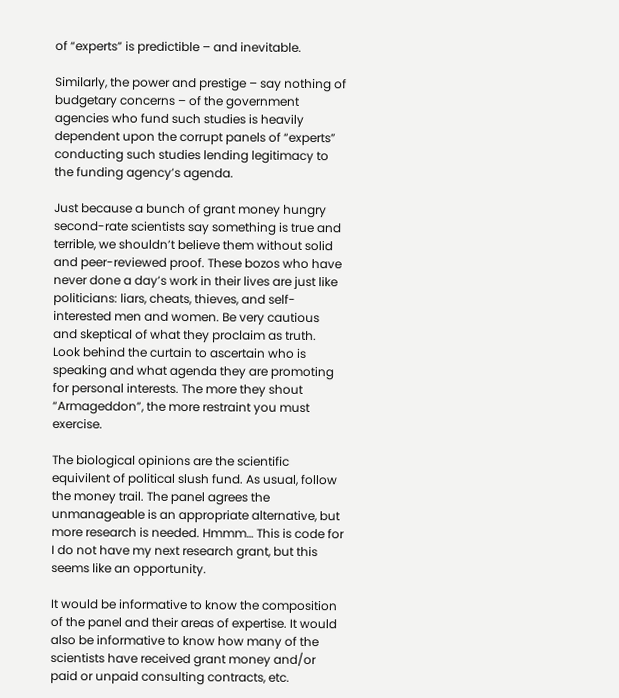of “experts” is predictible – and inevitable.

Similarly, the power and prestige – say nothing of budgetary concerns – of the government agencies who fund such studies is heavily dependent upon the corrupt panels of “experts” conducting such studies lending legitimacy to the funding agency’s agenda.

Just because a bunch of grant money hungry second-rate scientists say something is true and terrible, we shouldn’t believe them without solid and peer-reviewed proof. These bozos who have never done a day’s work in their lives are just like politicians: liars, cheats, thieves, and self-interested men and women. Be very cautious and skeptical of what they proclaim as truth. Look behind the curtain to ascertain who is speaking and what agenda they are promoting for personal interests. The more they shout “Armageddon”, the more restraint you must exercise.

The biological opinions are the scientific equivilent of political slush fund. As usual, follow the money trail. The panel agrees the unmanageable is an appropriate alternative, but more research is needed. Hmmm… This is code for I do not have my next research grant, but this seems like an opportunity.

It would be informative to know the composition of the panel and their areas of expertise. It would also be informative to know how many of the scientists have received grant money and/or paid or unpaid consulting contracts, etc.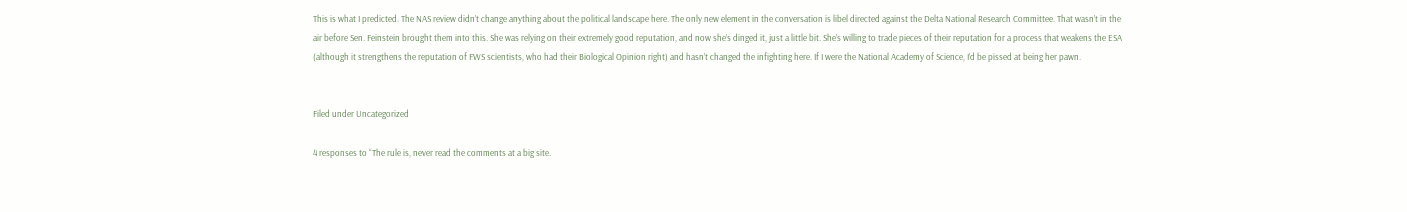This is what I predicted. The NAS review didn’t change anything about the political landscape here. The only new element in the conversation is libel directed against the Delta National Research Committee. That wasn’t in the air before Sen. Feinstein brought them into this. She was relying on their extremely good reputation, and now she’s dinged it, just a little bit. She’s willing to trade pieces of their reputation for a process that weakens the ESA (although it strengthens the reputation of FWS scientists, who had their Biological Opinion right) and hasn’t changed the infighting here. If I were the National Academy of Science, I’d be pissed at being her pawn.


Filed under Uncategorized

4 responses to “The rule is, never read the comments at a big site.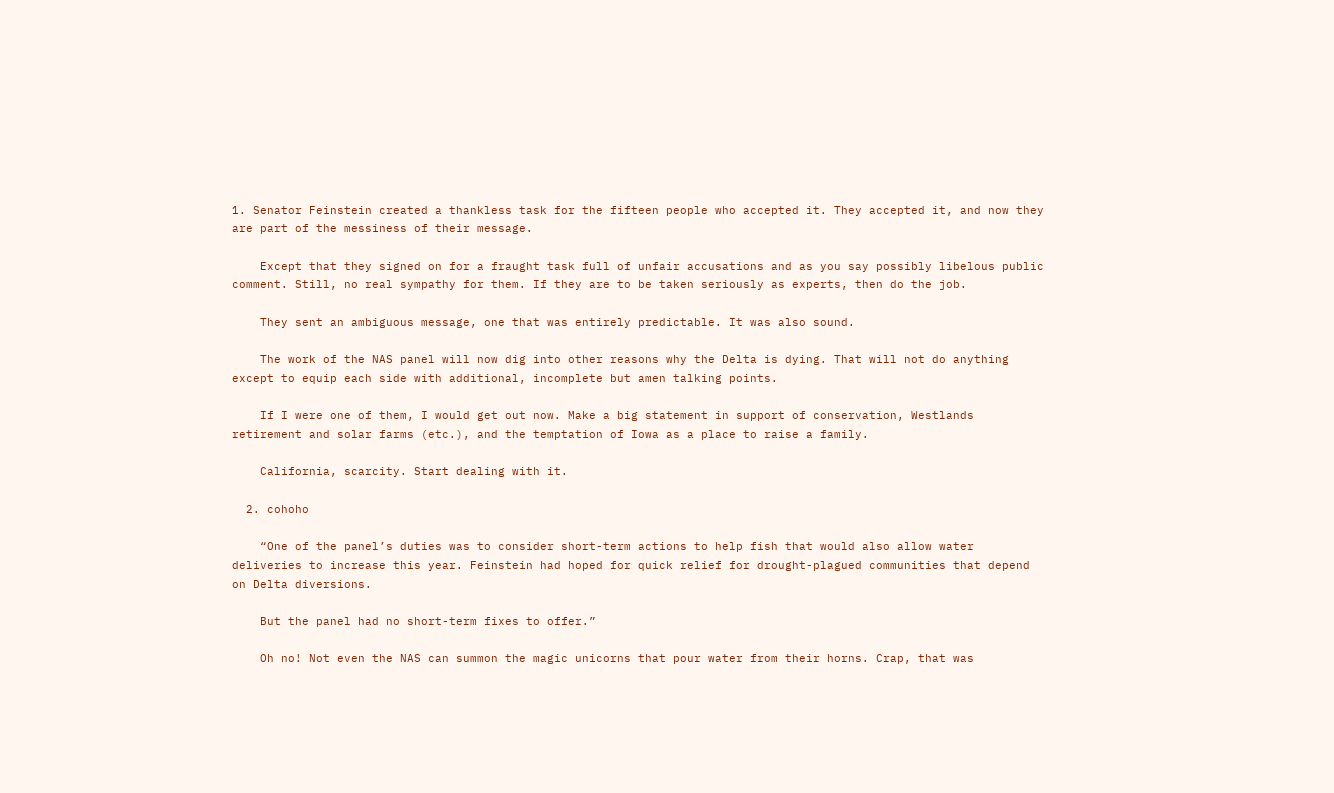1. Senator Feinstein created a thankless task for the fifteen people who accepted it. They accepted it, and now they are part of the messiness of their message.

    Except that they signed on for a fraught task full of unfair accusations and as you say possibly libelous public comment. Still, no real sympathy for them. If they are to be taken seriously as experts, then do the job.

    They sent an ambiguous message, one that was entirely predictable. It was also sound.

    The work of the NAS panel will now dig into other reasons why the Delta is dying. That will not do anything except to equip each side with additional, incomplete but amen talking points.

    If I were one of them, I would get out now. Make a big statement in support of conservation, Westlands retirement and solar farms (etc.), and the temptation of Iowa as a place to raise a family.

    California, scarcity. Start dealing with it.

  2. cohoho

    “One of the panel’s duties was to consider short-term actions to help fish that would also allow water deliveries to increase this year. Feinstein had hoped for quick relief for drought-plagued communities that depend on Delta diversions.

    But the panel had no short-term fixes to offer.”

    Oh no! Not even the NAS can summon the magic unicorns that pour water from their horns. Crap, that was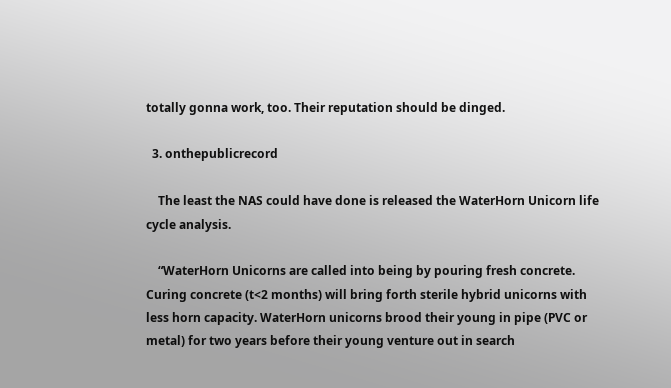totally gonna work, too. Their reputation should be dinged.

  3. onthepublicrecord

    The least the NAS could have done is released the WaterHorn Unicorn life cycle analysis.

    “WaterHorn Unicorns are called into being by pouring fresh concrete. Curing concrete (t<2 months) will bring forth sterile hybrid unicorns with less horn capacity. WaterHorn unicorns brood their young in pipe (PVC or metal) for two years before their young venture out in search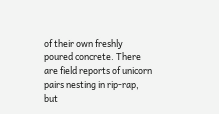of their own freshly poured concrete. There are field reports of unicorn pairs nesting in rip-rap, but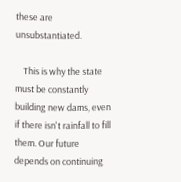these are unsubstantiated.

    This is why the state must be constantly building new dams, even if there isn't rainfall to fill them. Our future depends on continuing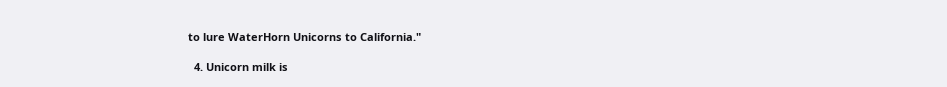to lure WaterHorn Unicorns to California."

  4. Unicorn milk is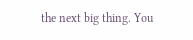the next big thing. You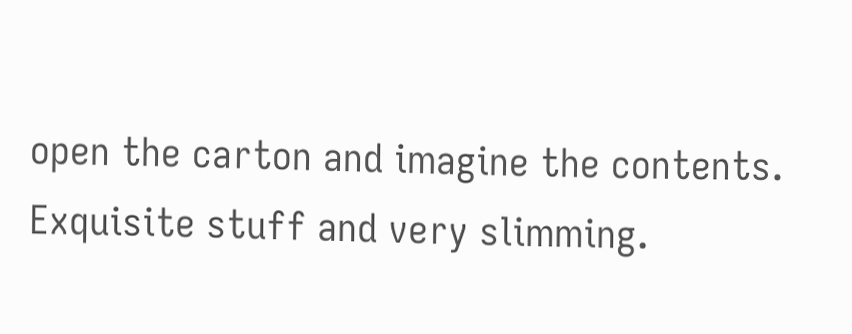open the carton and imagine the contents. Exquisite stuff and very slimming.